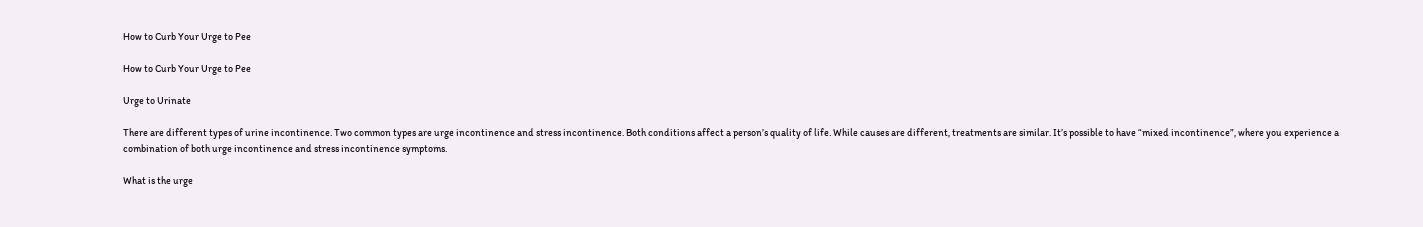How to Curb Your Urge to Pee

How to Curb Your Urge to Pee

Urge to Urinate

There are different types of urine incontinence. Two common types are urge incontinence and stress incontinence. Both conditions affect a person’s quality of life. While causes are different, treatments are similar. It’s possible to have “mixed incontinence”, where you experience a combination of both urge incontinence and stress incontinence symptoms.

What is the urge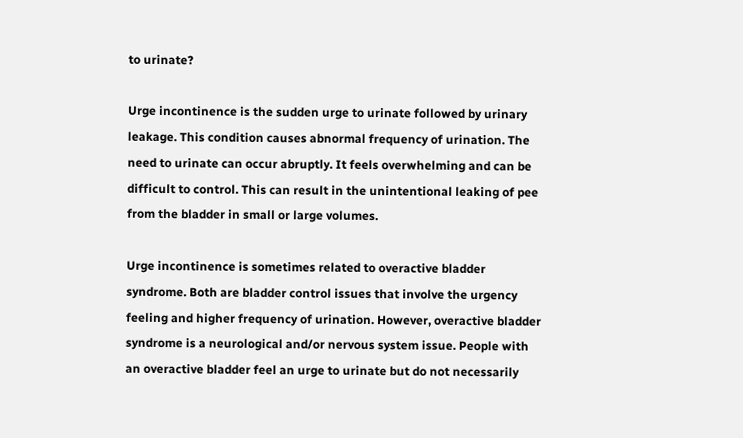to urinate?

Urge incontinence is the sudden urge to urinate followed by urinary leakage. This condition causes abnormal frequency of urination. The need to urinate can occur abruptly. It feels overwhelming and can be difficult to control. This can result in the unintentional leaking of pee from the bladder in small or large volumes.

Urge incontinence is sometimes related to overactive bladder syndrome. Both are bladder control issues that involve the urgency feeling and higher frequency of urination. However, overactive bladder syndrome is a neurological and/or nervous system issue. People with an overactive bladder feel an urge to urinate but do not necessarily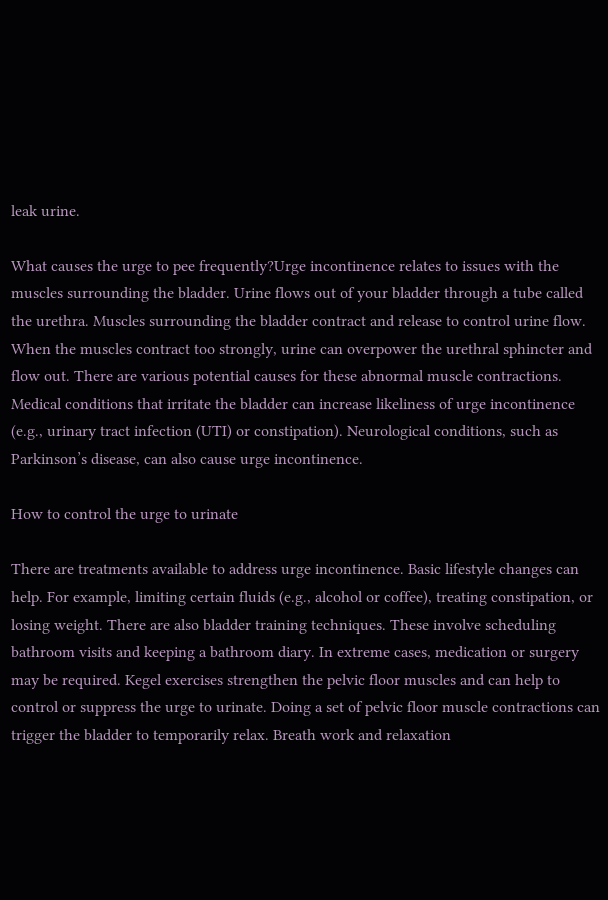leak urine.

What causes the urge to pee frequently?Urge incontinence relates to issues with the muscles surrounding the bladder. Urine flows out of your bladder through a tube called the urethra. Muscles surrounding the bladder contract and release to control urine flow. When the muscles contract too strongly, urine can overpower the urethral sphincter and flow out. There are various potential causes for these abnormal muscle contractions. Medical conditions that irritate the bladder can increase likeliness of urge incontinence (e.g., urinary tract infection (UTI) or constipation). Neurological conditions, such as Parkinson’s disease, can also cause urge incontinence.

How to control the urge to urinate

There are treatments available to address urge incontinence. Basic lifestyle changes can help. For example, limiting certain fluids (e.g., alcohol or coffee), treating constipation, or losing weight. There are also bladder training techniques. These involve scheduling bathroom visits and keeping a bathroom diary. In extreme cases, medication or surgery may be required. Kegel exercises strengthen the pelvic floor muscles and can help to control or suppress the urge to urinate. Doing a set of pelvic floor muscle contractions can trigger the bladder to temporarily relax. Breath work and relaxation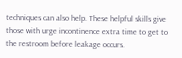techniques can also help. These helpful skills give those with urge incontinence extra time to get to the restroom before leakage occurs.